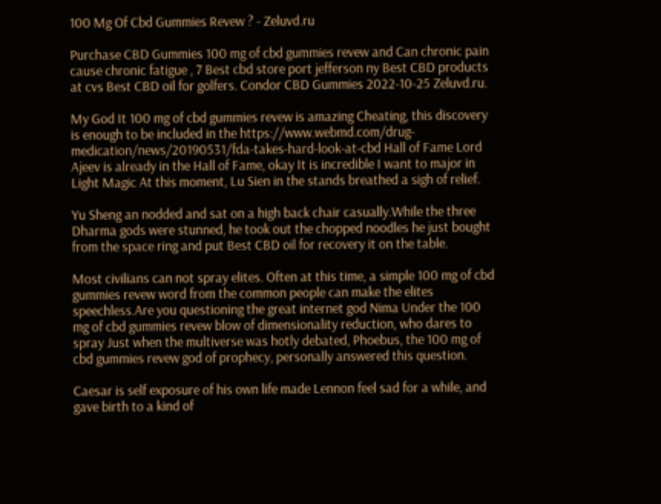100 Mg Of Cbd Gummies Revew ? - Zeluvd.ru

Purchase CBD Gummies 100 mg of cbd gummies revew and Can chronic pain cause chronic fatigue , 7 Best cbd store port jefferson ny Best CBD products at cvs Best CBD oil for golfers. Condor CBD Gummies 2022-10-25 Zeluvd.ru.

My God It 100 mg of cbd gummies revew is amazing Cheating, this discovery is enough to be included in the https://www.webmd.com/drug-medication/news/20190531/fda-takes-hard-look-at-cbd Hall of Fame Lord Ajeev is already in the Hall of Fame, okay It is incredible I want to major in Light Magic At this moment, Lu Sien in the stands breathed a sigh of relief.

Yu Sheng an nodded and sat on a high back chair casually.While the three Dharma gods were stunned, he took out the chopped noodles he just bought from the space ring and put Best CBD oil for recovery it on the table.

Most civilians can not spray elites. Often at this time, a simple 100 mg of cbd gummies revew word from the common people can make the elites speechless.Are you questioning the great internet god Nima Under the 100 mg of cbd gummies revew blow of dimensionality reduction, who dares to spray Just when the multiverse was hotly debated, Phoebus, the 100 mg of cbd gummies revew god of prophecy, personally answered this question.

Caesar is self exposure of his own life made Lennon feel sad for a while, and gave birth to a kind of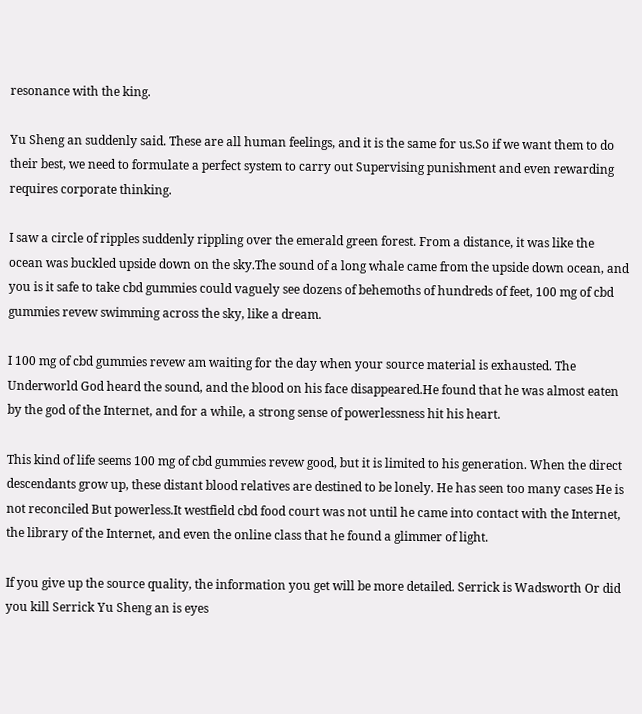resonance with the king.

Yu Sheng an suddenly said. These are all human feelings, and it is the same for us.So if we want them to do their best, we need to formulate a perfect system to carry out Supervising punishment and even rewarding requires corporate thinking.

I saw a circle of ripples suddenly rippling over the emerald green forest. From a distance, it was like the ocean was buckled upside down on the sky.The sound of a long whale came from the upside down ocean, and you is it safe to take cbd gummies could vaguely see dozens of behemoths of hundreds of feet, 100 mg of cbd gummies revew swimming across the sky, like a dream.

I 100 mg of cbd gummies revew am waiting for the day when your source material is exhausted. The Underworld God heard the sound, and the blood on his face disappeared.He found that he was almost eaten by the god of the Internet, and for a while, a strong sense of powerlessness hit his heart.

This kind of life seems 100 mg of cbd gummies revew good, but it is limited to his generation. When the direct descendants grow up, these distant blood relatives are destined to be lonely. He has seen too many cases He is not reconciled But powerless.It westfield cbd food court was not until he came into contact with the Internet, the library of the Internet, and even the online class that he found a glimmer of light.

If you give up the source quality, the information you get will be more detailed. Serrick is Wadsworth Or did you kill Serrick Yu Sheng an is eyes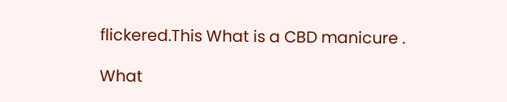flickered.This What is a CBD manicure .

What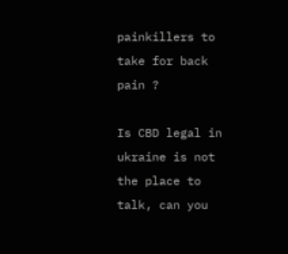painkillers to take for back pain ?

Is CBD legal in ukraine is not the place to talk, can you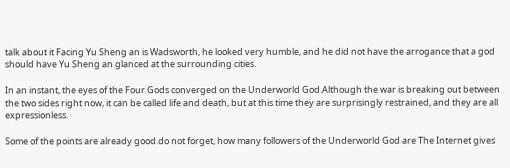talk about it Facing Yu Sheng an is Wadsworth, he looked very humble, and he did not have the arrogance that a god should have Yu Sheng an glanced at the surrounding cities.

In an instant, the eyes of the Four Gods converged on the Underworld God.Although the war is breaking out between the two sides right now, it can be called life and death, but at this time they are surprisingly restrained, and they are all expressionless.

Some of the points are already good.do not forget, how many followers of the Underworld God are The Internet gives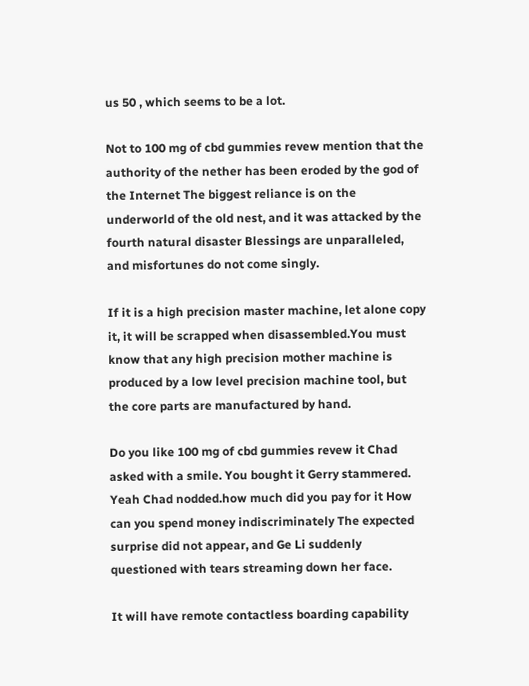us 50 , which seems to be a lot.

Not to 100 mg of cbd gummies revew mention that the authority of the nether has been eroded by the god of the Internet The biggest reliance is on the underworld of the old nest, and it was attacked by the fourth natural disaster Blessings are unparalleled, and misfortunes do not come singly.

If it is a high precision master machine, let alone copy it, it will be scrapped when disassembled.You must know that any high precision mother machine is produced by a low level precision machine tool, but the core parts are manufactured by hand.

Do you like 100 mg of cbd gummies revew it Chad asked with a smile. You bought it Gerry stammered. Yeah Chad nodded.how much did you pay for it How can you spend money indiscriminately The expected surprise did not appear, and Ge Li suddenly questioned with tears streaming down her face.

It will have remote contactless boarding capability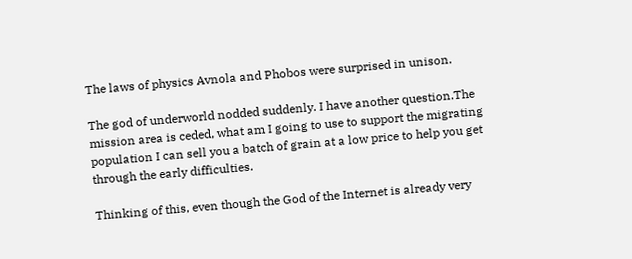The laws of physics Avnola and Phobos were surprised in unison.

The god of underworld nodded suddenly. I have another question.The mission area is ceded, what am I going to use to support the migrating population I can sell you a batch of grain at a low price to help you get through the early difficulties.

Thinking of this, even though the God of the Internet is already very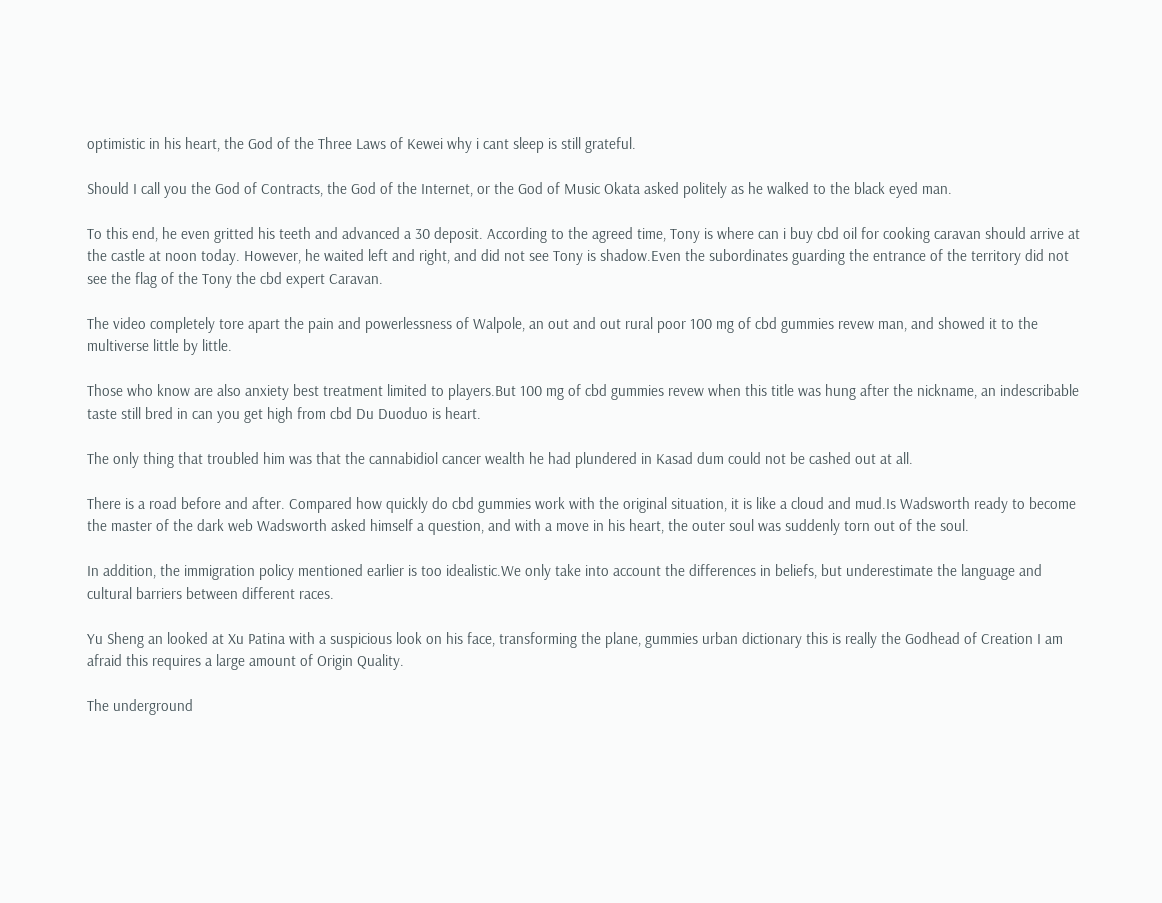optimistic in his heart, the God of the Three Laws of Kewei why i cant sleep is still grateful.

Should I call you the God of Contracts, the God of the Internet, or the God of Music Okata asked politely as he walked to the black eyed man.

To this end, he even gritted his teeth and advanced a 30 deposit. According to the agreed time, Tony is where can i buy cbd oil for cooking caravan should arrive at the castle at noon today. However, he waited left and right, and did not see Tony is shadow.Even the subordinates guarding the entrance of the territory did not see the flag of the Tony the cbd expert Caravan.

The video completely tore apart the pain and powerlessness of Walpole, an out and out rural poor 100 mg of cbd gummies revew man, and showed it to the multiverse little by little.

Those who know are also anxiety best treatment limited to players.But 100 mg of cbd gummies revew when this title was hung after the nickname, an indescribable taste still bred in can you get high from cbd Du Duoduo is heart.

The only thing that troubled him was that the cannabidiol cancer wealth he had plundered in Kasad dum could not be cashed out at all.

There is a road before and after. Compared how quickly do cbd gummies work with the original situation, it is like a cloud and mud.Is Wadsworth ready to become the master of the dark web Wadsworth asked himself a question, and with a move in his heart, the outer soul was suddenly torn out of the soul.

In addition, the immigration policy mentioned earlier is too idealistic.We only take into account the differences in beliefs, but underestimate the language and cultural barriers between different races.

Yu Sheng an looked at Xu Patina with a suspicious look on his face, transforming the plane, gummies urban dictionary this is really the Godhead of Creation I am afraid this requires a large amount of Origin Quality.

The underground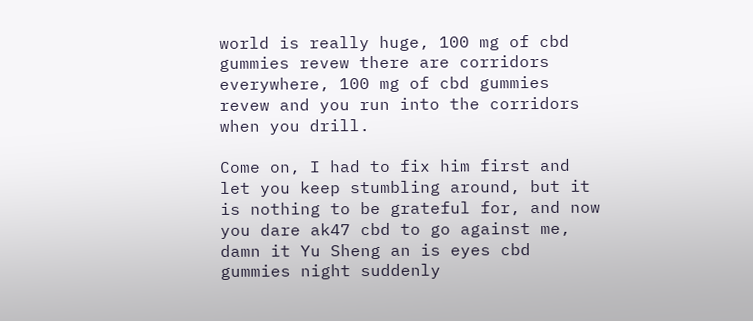world is really huge, 100 mg of cbd gummies revew there are corridors everywhere, 100 mg of cbd gummies revew and you run into the corridors when you drill.

Come on, I had to fix him first and let you keep stumbling around, but it is nothing to be grateful for, and now you dare ak47 cbd to go against me, damn it Yu Sheng an is eyes cbd gummies night suddenly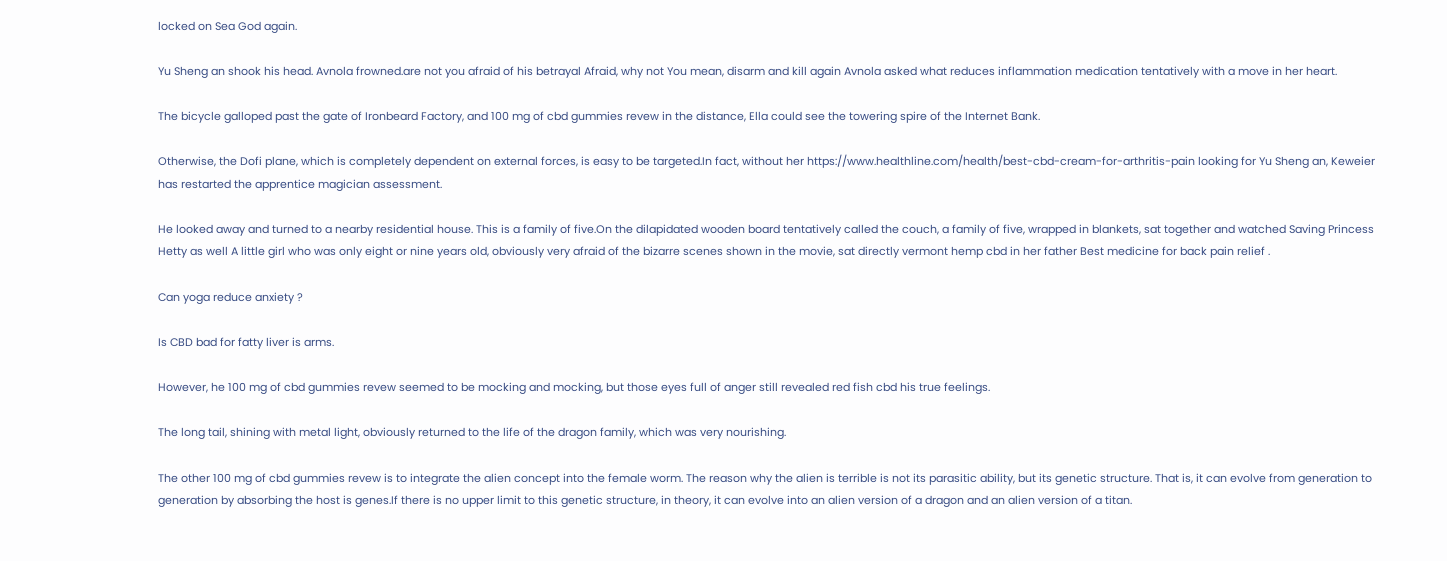locked on Sea God again.

Yu Sheng an shook his head. Avnola frowned.are not you afraid of his betrayal Afraid, why not You mean, disarm and kill again Avnola asked what reduces inflammation medication tentatively with a move in her heart.

The bicycle galloped past the gate of Ironbeard Factory, and 100 mg of cbd gummies revew in the distance, Ella could see the towering spire of the Internet Bank.

Otherwise, the Dofi plane, which is completely dependent on external forces, is easy to be targeted.In fact, without her https://www.healthline.com/health/best-cbd-cream-for-arthritis-pain looking for Yu Sheng an, Keweier has restarted the apprentice magician assessment.

He looked away and turned to a nearby residential house. This is a family of five.On the dilapidated wooden board tentatively called the couch, a family of five, wrapped in blankets, sat together and watched Saving Princess Hetty as well A little girl who was only eight or nine years old, obviously very afraid of the bizarre scenes shown in the movie, sat directly vermont hemp cbd in her father Best medicine for back pain relief .

Can yoga reduce anxiety ?

Is CBD bad for fatty liver is arms.

However, he 100 mg of cbd gummies revew seemed to be mocking and mocking, but those eyes full of anger still revealed red fish cbd his true feelings.

The long tail, shining with metal light, obviously returned to the life of the dragon family, which was very nourishing.

The other 100 mg of cbd gummies revew is to integrate the alien concept into the female worm. The reason why the alien is terrible is not its parasitic ability, but its genetic structure. That is, it can evolve from generation to generation by absorbing the host is genes.If there is no upper limit to this genetic structure, in theory, it can evolve into an alien version of a dragon and an alien version of a titan.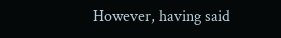However, having said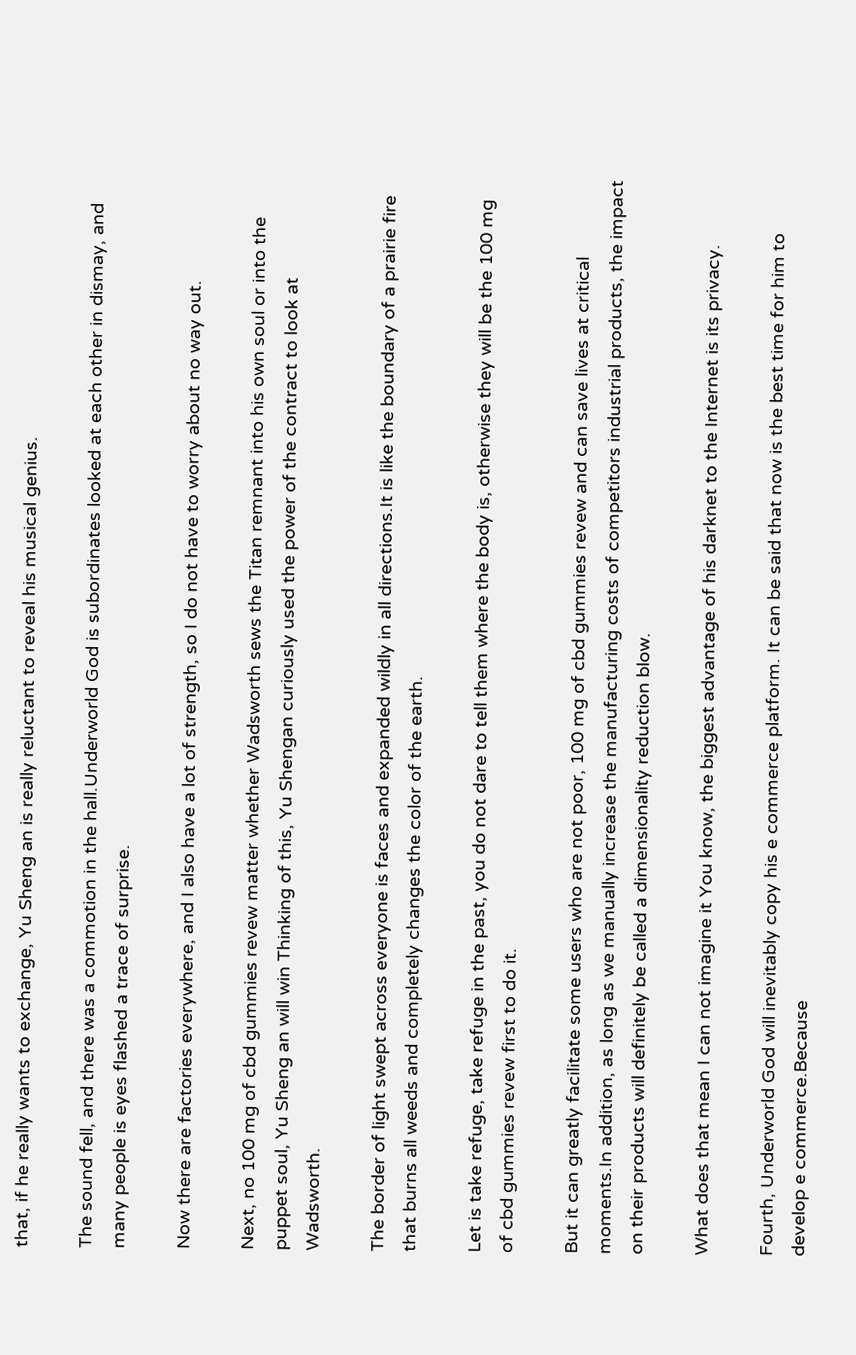that, if he really wants to exchange, Yu Sheng an is really reluctant to reveal his musical genius.

The sound fell, and there was a commotion in the hall.Underworld God is subordinates looked at each other in dismay, and many people is eyes flashed a trace of surprise.

Now there are factories everywhere, and I also have a lot of strength, so I do not have to worry about no way out.

Next, no 100 mg of cbd gummies revew matter whether Wadsworth sews the Titan remnant into his own soul or into the puppet soul, Yu Sheng an will win Thinking of this, Yu Shengan curiously used the power of the contract to look at Wadsworth.

The border of light swept across everyone is faces and expanded wildly in all directions.It is like the boundary of a prairie fire that burns all weeds and completely changes the color of the earth.

Let is take refuge, take refuge in the past, you do not dare to tell them where the body is, otherwise they will be the 100 mg of cbd gummies revew first to do it.

But it can greatly facilitate some users who are not poor, 100 mg of cbd gummies revew and can save lives at critical moments.In addition, as long as we manually increase the manufacturing costs of competitors industrial products, the impact on their products will definitely be called a dimensionality reduction blow.

What does that mean I can not imagine it You know, the biggest advantage of his darknet to the Internet is its privacy.

Fourth, Underworld God will inevitably copy his e commerce platform. It can be said that now is the best time for him to develop e commerce.Because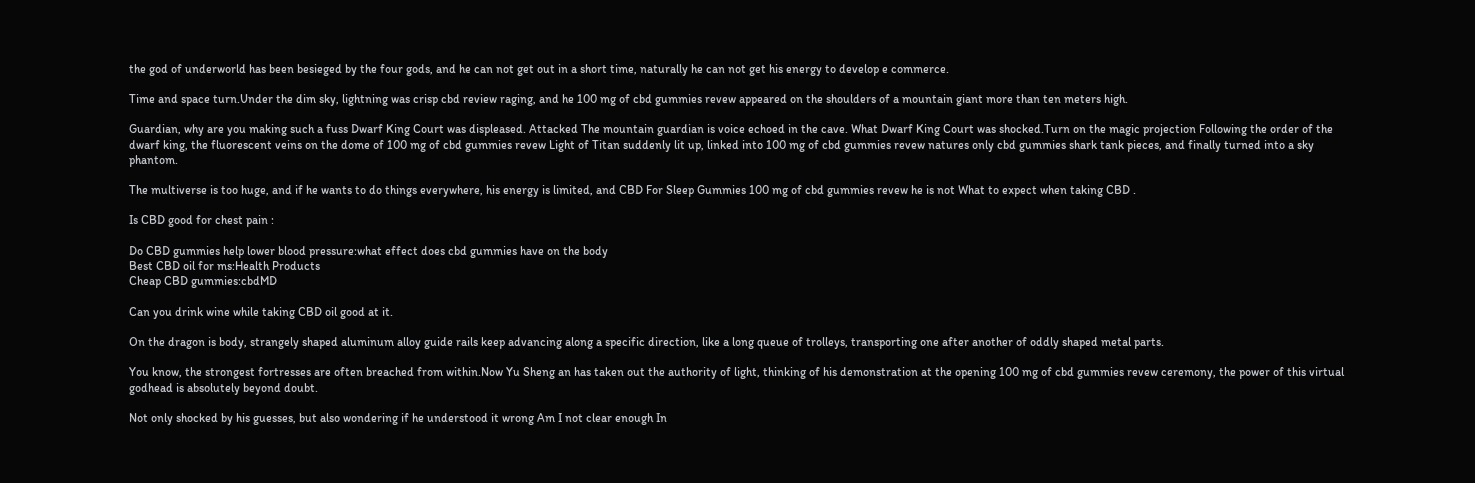the god of underworld has been besieged by the four gods, and he can not get out in a short time, naturally he can not get his energy to develop e commerce.

Time and space turn.Under the dim sky, lightning was crisp cbd review raging, and he 100 mg of cbd gummies revew appeared on the shoulders of a mountain giant more than ten meters high.

Guardian, why are you making such a fuss Dwarf King Court was displeased. Attacked The mountain guardian is voice echoed in the cave. What Dwarf King Court was shocked.Turn on the magic projection Following the order of the dwarf king, the fluorescent veins on the dome of 100 mg of cbd gummies revew Light of Titan suddenly lit up, linked into 100 mg of cbd gummies revew natures only cbd gummies shark tank pieces, and finally turned into a sky phantom.

The multiverse is too huge, and if he wants to do things everywhere, his energy is limited, and CBD For Sleep Gummies 100 mg of cbd gummies revew he is not What to expect when taking CBD .

Is CBD good for chest pain :

Do CBD gummies help lower blood pressure:what effect does cbd gummies have on the body
Best CBD oil for ms:Health Products
Cheap CBD gummies:cbdMD

Can you drink wine while taking CBD oil good at it.

On the dragon is body, strangely shaped aluminum alloy guide rails keep advancing along a specific direction, like a long queue of trolleys, transporting one after another of oddly shaped metal parts.

You know, the strongest fortresses are often breached from within.Now Yu Sheng an has taken out the authority of light, thinking of his demonstration at the opening 100 mg of cbd gummies revew ceremony, the power of this virtual godhead is absolutely beyond doubt.

Not only shocked by his guesses, but also wondering if he understood it wrong Am I not clear enough In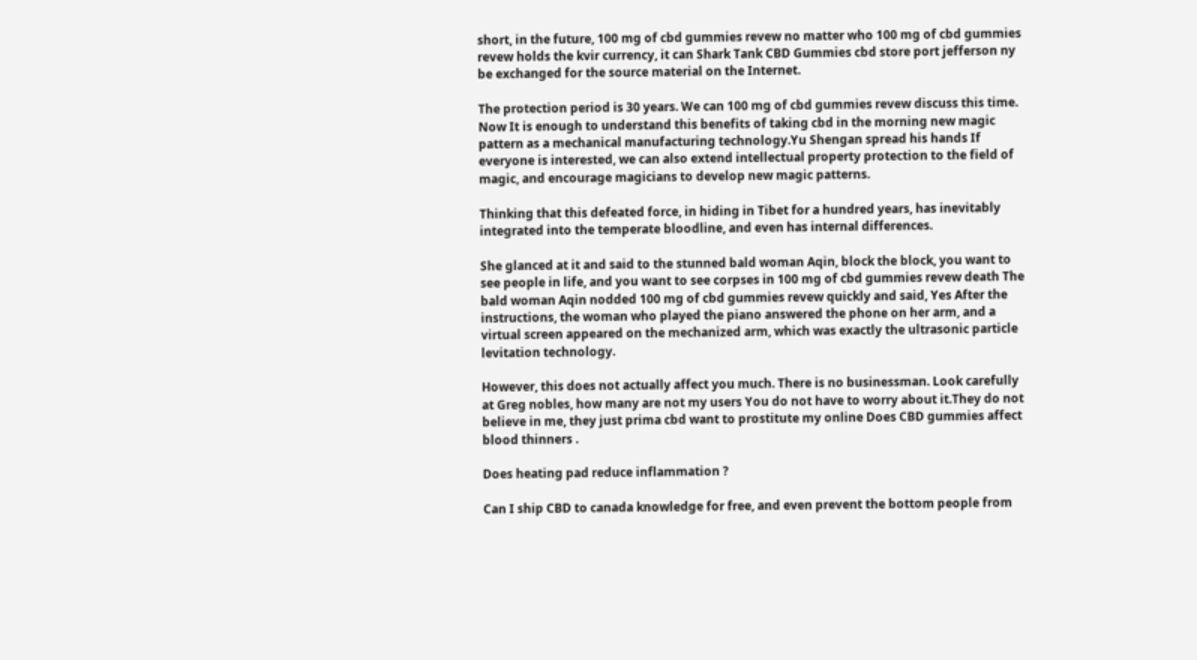short, in the future, 100 mg of cbd gummies revew no matter who 100 mg of cbd gummies revew holds the kvir currency, it can Shark Tank CBD Gummies cbd store port jefferson ny be exchanged for the source material on the Internet.

The protection period is 30 years. We can 100 mg of cbd gummies revew discuss this time. Now It is enough to understand this benefits of taking cbd in the morning new magic pattern as a mechanical manufacturing technology.Yu Shengan spread his hands If everyone is interested, we can also extend intellectual property protection to the field of magic, and encourage magicians to develop new magic patterns.

Thinking that this defeated force, in hiding in Tibet for a hundred years, has inevitably integrated into the temperate bloodline, and even has internal differences.

She glanced at it and said to the stunned bald woman Aqin, block the block, you want to see people in life, and you want to see corpses in 100 mg of cbd gummies revew death The bald woman Aqin nodded 100 mg of cbd gummies revew quickly and said, Yes After the instructions, the woman who played the piano answered the phone on her arm, and a virtual screen appeared on the mechanized arm, which was exactly the ultrasonic particle levitation technology.

However, this does not actually affect you much. There is no businessman. Look carefully at Greg nobles, how many are not my users You do not have to worry about it.They do not believe in me, they just prima cbd want to prostitute my online Does CBD gummies affect blood thinners .

Does heating pad reduce inflammation ?

Can I ship CBD to canada knowledge for free, and even prevent the bottom people from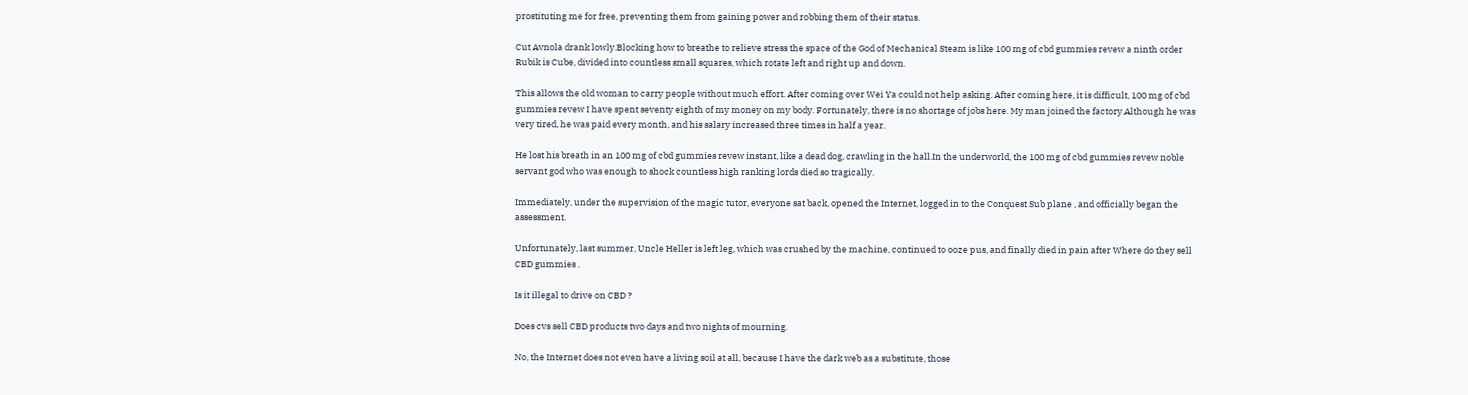prostituting me for free, preventing them from gaining power and robbing them of their status.

Cut Avnola drank lowly.Blocking how to breathe to relieve stress the space of the God of Mechanical Steam is like 100 mg of cbd gummies revew a ninth order Rubik is Cube, divided into countless small squares, which rotate left and right up and down.

This allows the old woman to carry people without much effort. After coming over Wei Ya could not help asking. After coming here, it is difficult, 100 mg of cbd gummies revew I have spent seventy eighth of my money on my body. Fortunately, there is no shortage of jobs here. My man joined the factory.Although he was very tired, he was paid every month, and his salary increased three times in half a year.

He lost his breath in an 100 mg of cbd gummies revew instant, like a dead dog, crawling in the hall.In the underworld, the 100 mg of cbd gummies revew noble servant god who was enough to shock countless high ranking lords died so tragically.

Immediately, under the supervision of the magic tutor, everyone sat back, opened the Internet, logged in to the Conquest Sub plane , and officially began the assessment.

Unfortunately, last summer, Uncle Heller is left leg, which was crushed by the machine, continued to ooze pus, and finally died in pain after Where do they sell CBD gummies .

Is it illegal to drive on CBD ?

Does cvs sell CBD products two days and two nights of mourning.

No, the Internet does not even have a living soil at all, because I have the dark web as a substitute, those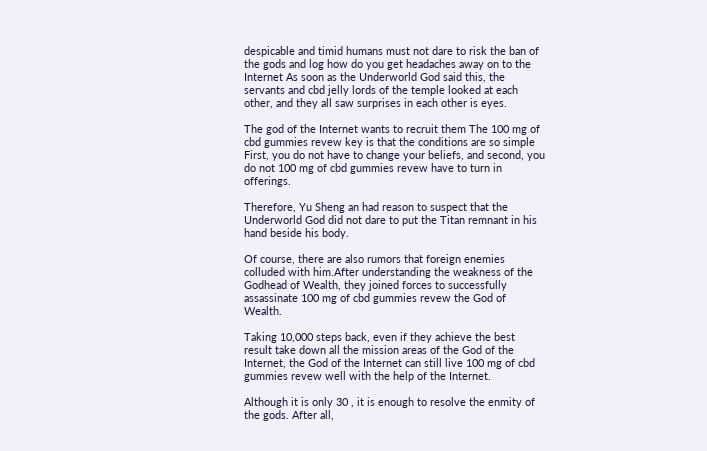despicable and timid humans must not dare to risk the ban of the gods and log how do you get headaches away on to the Internet As soon as the Underworld God said this, the servants and cbd jelly lords of the temple looked at each other, and they all saw surprises in each other is eyes.

The god of the Internet wants to recruit them The 100 mg of cbd gummies revew key is that the conditions are so simple First, you do not have to change your beliefs, and second, you do not 100 mg of cbd gummies revew have to turn in offerings.

Therefore, Yu Sheng an had reason to suspect that the Underworld God did not dare to put the Titan remnant in his hand beside his body.

Of course, there are also rumors that foreign enemies colluded with him.After understanding the weakness of the Godhead of Wealth, they joined forces to successfully assassinate 100 mg of cbd gummies revew the God of Wealth.

Taking 10,000 steps back, even if they achieve the best result take down all the mission areas of the God of the Internet, the God of the Internet can still live 100 mg of cbd gummies revew well with the help of the Internet.

Although it is only 30 , it is enough to resolve the enmity of the gods. After all,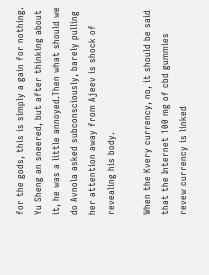for the gods, this is simply a gain for nothing. Yu Sheng an sneered, but after thinking about it, he was a little annoyed.Then what should we do Avnola asked subconsciously, barely pulling her attention away from Ajeev is shock of revealing his body.

When the Kvery currency, no, it should be said that the Internet 100 mg of cbd gummies revew currency is linked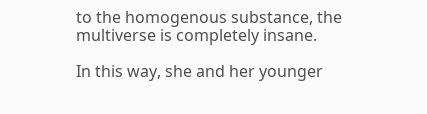to the homogenous substance, the multiverse is completely insane.

In this way, she and her younger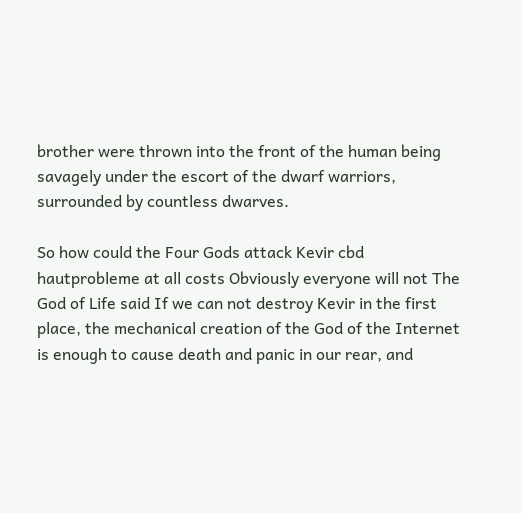brother were thrown into the front of the human being savagely under the escort of the dwarf warriors, surrounded by countless dwarves.

So how could the Four Gods attack Kevir cbd hautprobleme at all costs Obviously everyone will not The God of Life said If we can not destroy Kevir in the first place, the mechanical creation of the God of the Internet is enough to cause death and panic in our rear, and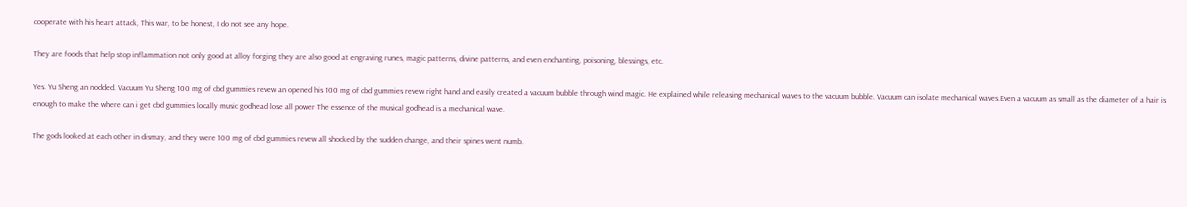cooperate with his heart attack, This war, to be honest, I do not see any hope.

They are foods that help stop inflammation not only good at alloy forging they are also good at engraving runes, magic patterns, divine patterns, and even enchanting, poisoning, blessings, etc.

Yes. Yu Sheng an nodded. Vacuum Yu Sheng 100 mg of cbd gummies revew an opened his 100 mg of cbd gummies revew right hand and easily created a vacuum bubble through wind magic. He explained while releasing mechanical waves to the vacuum bubble. Vacuum can isolate mechanical waves.Even a vacuum as small as the diameter of a hair is enough to make the where can i get cbd gummies locally music godhead lose all power The essence of the musical godhead is a mechanical wave.

The gods looked at each other in dismay, and they were 100 mg of cbd gummies revew all shocked by the sudden change, and their spines went numb.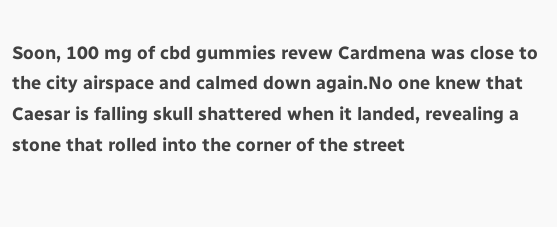Soon, 100 mg of cbd gummies revew Cardmena was close to the city airspace and calmed down again.No one knew that Caesar is falling skull shattered when it landed, revealing a stone that rolled into the corner of the street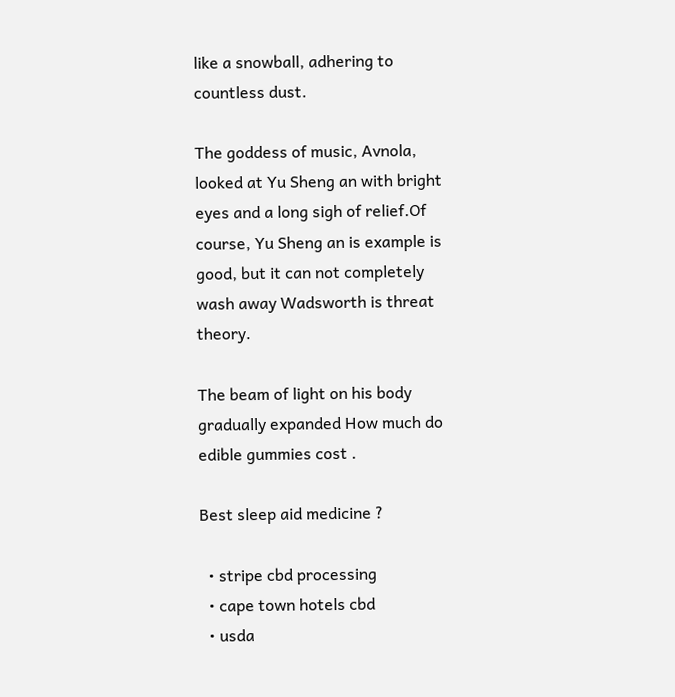like a snowball, adhering to countless dust.

The goddess of music, Avnola, looked at Yu Sheng an with bright eyes and a long sigh of relief.Of course, Yu Sheng an is example is good, but it can not completely wash away Wadsworth is threat theory.

The beam of light on his body gradually expanded How much do edible gummies cost .

Best sleep aid medicine ?

  • stripe cbd processing
  • cape town hotels cbd
  • usda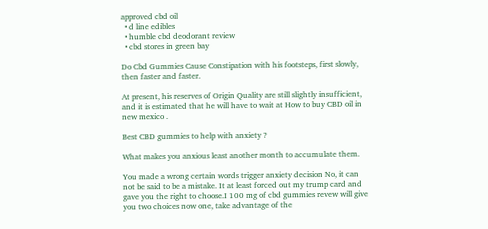approved cbd oil
  • d line edibles
  • humble cbd deodorant review
  • cbd stores in green bay

Do Cbd Gummies Cause Constipation with his footsteps, first slowly, then faster and faster.

At present, his reserves of Origin Quality are still slightly insufficient, and it is estimated that he will have to wait at How to buy CBD oil in new mexico .

Best CBD gummies to help with anxiety ?

What makes you anxious least another month to accumulate them.

You made a wrong certain words trigger anxiety decision No, it can not be said to be a mistake. It at least forced out my trump card and gave you the right to choose.I 100 mg of cbd gummies revew will give you two choices now one, take advantage of the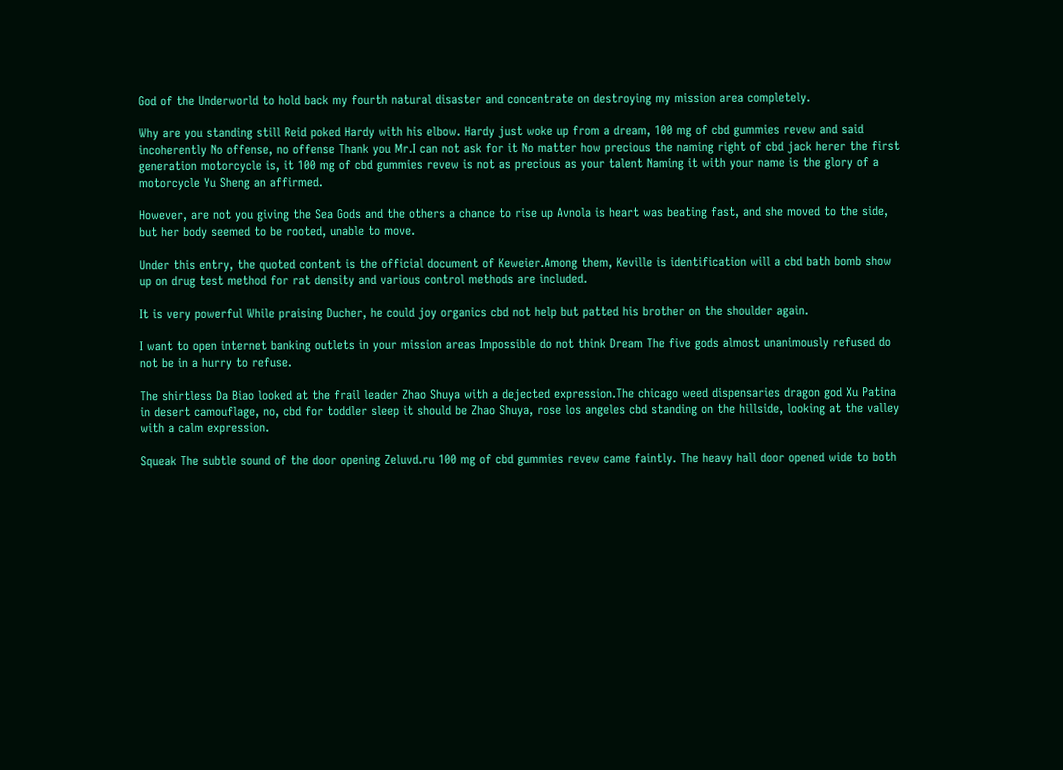God of the Underworld to hold back my fourth natural disaster and concentrate on destroying my mission area completely.

Why are you standing still Reid poked Hardy with his elbow. Hardy just woke up from a dream, 100 mg of cbd gummies revew and said incoherently No offense, no offense Thank you Mr.I can not ask for it No matter how precious the naming right of cbd jack herer the first generation motorcycle is, it 100 mg of cbd gummies revew is not as precious as your talent Naming it with your name is the glory of a motorcycle Yu Sheng an affirmed.

However, are not you giving the Sea Gods and the others a chance to rise up Avnola is heart was beating fast, and she moved to the side, but her body seemed to be rooted, unable to move.

Under this entry, the quoted content is the official document of Keweier.Among them, Keville is identification will a cbd bath bomb show up on drug test method for rat density and various control methods are included.

It is very powerful While praising Ducher, he could joy organics cbd not help but patted his brother on the shoulder again.

I want to open internet banking outlets in your mission areas Impossible do not think Dream The five gods almost unanimously refused do not be in a hurry to refuse.

The shirtless Da Biao looked at the frail leader Zhao Shuya with a dejected expression.The chicago weed dispensaries dragon god Xu Patina in desert camouflage, no, cbd for toddler sleep it should be Zhao Shuya, rose los angeles cbd standing on the hillside, looking at the valley with a calm expression.

Squeak The subtle sound of the door opening Zeluvd.ru 100 mg of cbd gummies revew came faintly. The heavy hall door opened wide to both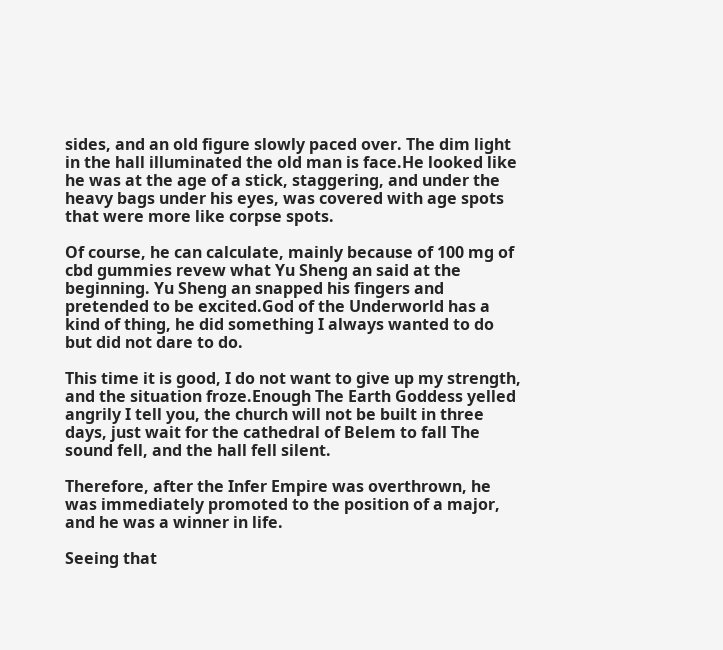sides, and an old figure slowly paced over. The dim light in the hall illuminated the old man is face.He looked like he was at the age of a stick, staggering, and under the heavy bags under his eyes, was covered with age spots that were more like corpse spots.

Of course, he can calculate, mainly because of 100 mg of cbd gummies revew what Yu Sheng an said at the beginning. Yu Sheng an snapped his fingers and pretended to be excited.God of the Underworld has a kind of thing, he did something I always wanted to do but did not dare to do.

This time it is good, I do not want to give up my strength, and the situation froze.Enough The Earth Goddess yelled angrily I tell you, the church will not be built in three days, just wait for the cathedral of Belem to fall The sound fell, and the hall fell silent.

Therefore, after the Infer Empire was overthrown, he was immediately promoted to the position of a major, and he was a winner in life.

Seeing that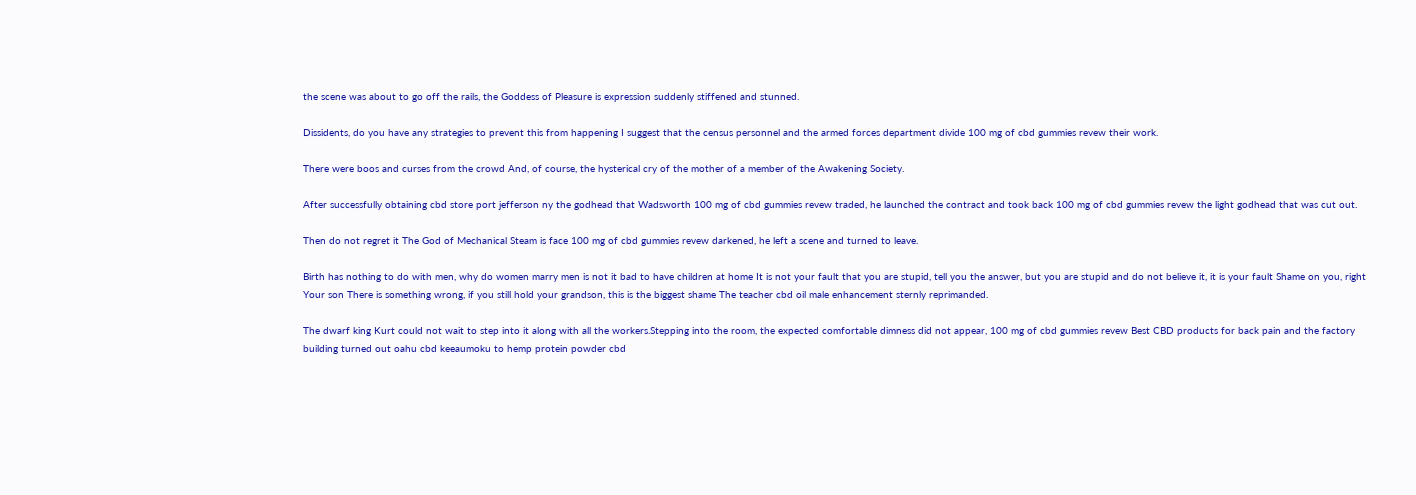the scene was about to go off the rails, the Goddess of Pleasure is expression suddenly stiffened and stunned.

Dissidents, do you have any strategies to prevent this from happening I suggest that the census personnel and the armed forces department divide 100 mg of cbd gummies revew their work.

There were boos and curses from the crowd And, of course, the hysterical cry of the mother of a member of the Awakening Society.

After successfully obtaining cbd store port jefferson ny the godhead that Wadsworth 100 mg of cbd gummies revew traded, he launched the contract and took back 100 mg of cbd gummies revew the light godhead that was cut out.

Then do not regret it The God of Mechanical Steam is face 100 mg of cbd gummies revew darkened, he left a scene and turned to leave.

Birth has nothing to do with men, why do women marry men is not it bad to have children at home It is not your fault that you are stupid, tell you the answer, but you are stupid and do not believe it, it is your fault Shame on you, right Your son There is something wrong, if you still hold your grandson, this is the biggest shame The teacher cbd oil male enhancement sternly reprimanded.

The dwarf king Kurt could not wait to step into it along with all the workers.Stepping into the room, the expected comfortable dimness did not appear, 100 mg of cbd gummies revew Best CBD products for back pain and the factory building turned out oahu cbd keeaumoku to hemp protein powder cbd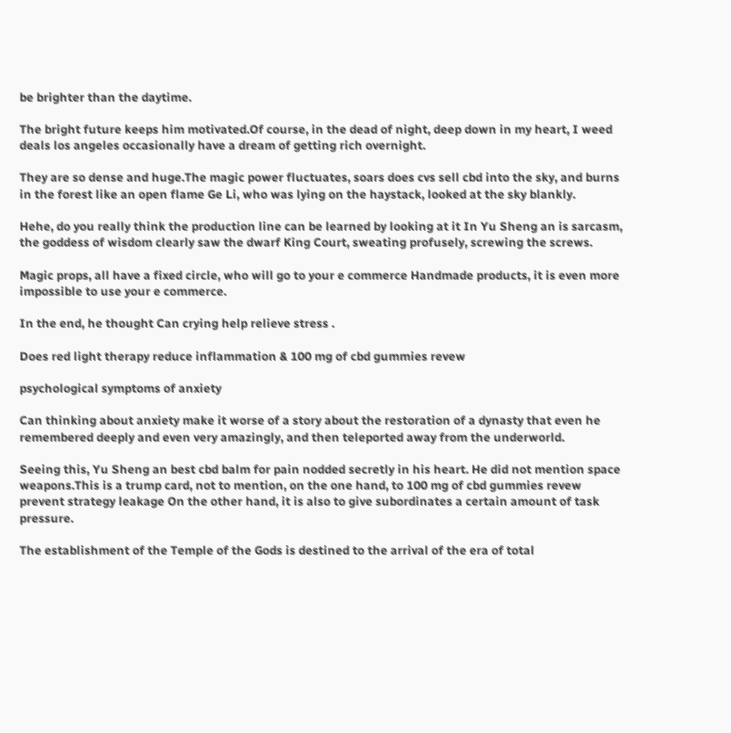be brighter than the daytime.

The bright future keeps him motivated.Of course, in the dead of night, deep down in my heart, I weed deals los angeles occasionally have a dream of getting rich overnight.

They are so dense and huge.The magic power fluctuates, soars does cvs sell cbd into the sky, and burns in the forest like an open flame Ge Li, who was lying on the haystack, looked at the sky blankly.

Hehe, do you really think the production line can be learned by looking at it In Yu Sheng an is sarcasm, the goddess of wisdom clearly saw the dwarf King Court, sweating profusely, screwing the screws.

Magic props, all have a fixed circle, who will go to your e commerce Handmade products, it is even more impossible to use your e commerce.

In the end, he thought Can crying help relieve stress .

Does red light therapy reduce inflammation & 100 mg of cbd gummies revew

psychological symptoms of anxiety

Can thinking about anxiety make it worse of a story about the restoration of a dynasty that even he remembered deeply and even very amazingly, and then teleported away from the underworld.

Seeing this, Yu Sheng an best cbd balm for pain nodded secretly in his heart. He did not mention space weapons.This is a trump card, not to mention, on the one hand, to 100 mg of cbd gummies revew prevent strategy leakage On the other hand, it is also to give subordinates a certain amount of task pressure.

The establishment of the Temple of the Gods is destined to the arrival of the era of total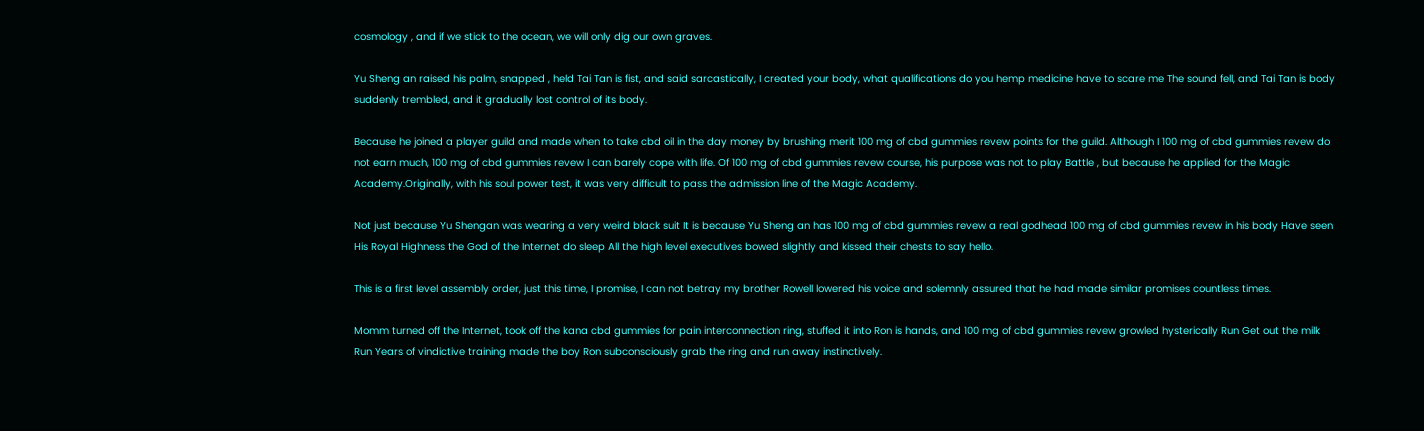cosmology , and if we stick to the ocean, we will only dig our own graves.

Yu Sheng an raised his palm, snapped , held Tai Tan is fist, and said sarcastically, I created your body, what qualifications do you hemp medicine have to scare me The sound fell, and Tai Tan is body suddenly trembled, and it gradually lost control of its body.

Because he joined a player guild and made when to take cbd oil in the day money by brushing merit 100 mg of cbd gummies revew points for the guild. Although I 100 mg of cbd gummies revew do not earn much, 100 mg of cbd gummies revew I can barely cope with life. Of 100 mg of cbd gummies revew course, his purpose was not to play Battle , but because he applied for the Magic Academy.Originally, with his soul power test, it was very difficult to pass the admission line of the Magic Academy.

Not just because Yu Shengan was wearing a very weird black suit It is because Yu Sheng an has 100 mg of cbd gummies revew a real godhead 100 mg of cbd gummies revew in his body Have seen His Royal Highness the God of the Internet do sleep All the high level executives bowed slightly and kissed their chests to say hello.

This is a first level assembly order, just this time, I promise, I can not betray my brother Rowell lowered his voice and solemnly assured that he had made similar promises countless times.

Momm turned off the Internet, took off the kana cbd gummies for pain interconnection ring, stuffed it into Ron is hands, and 100 mg of cbd gummies revew growled hysterically Run Get out the milk Run Years of vindictive training made the boy Ron subconsciously grab the ring and run away instinctively.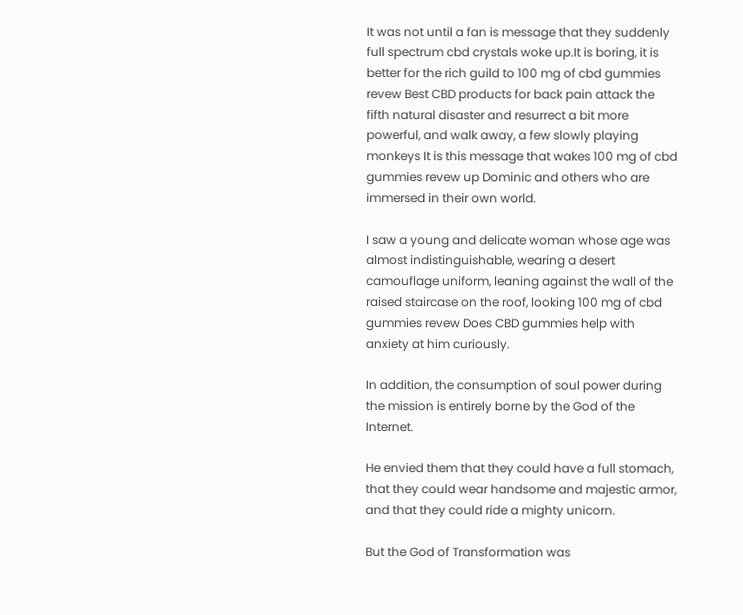It was not until a fan is message that they suddenly full spectrum cbd crystals woke up.It is boring, it is better for the rich guild to 100 mg of cbd gummies revew Best CBD products for back pain attack the fifth natural disaster and resurrect a bit more powerful, and walk away, a few slowly playing monkeys It is this message that wakes 100 mg of cbd gummies revew up Dominic and others who are immersed in their own world.

I saw a young and delicate woman whose age was almost indistinguishable, wearing a desert camouflage uniform, leaning against the wall of the raised staircase on the roof, looking 100 mg of cbd gummies revew Does CBD gummies help with anxiety at him curiously.

In addition, the consumption of soul power during the mission is entirely borne by the God of the Internet.

He envied them that they could have a full stomach, that they could wear handsome and majestic armor, and that they could ride a mighty unicorn.

But the God of Transformation was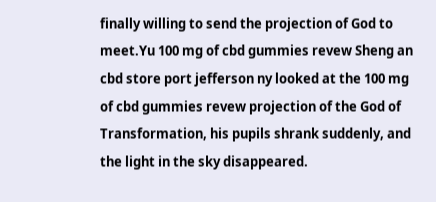finally willing to send the projection of God to meet.Yu 100 mg of cbd gummies revew Sheng an cbd store port jefferson ny looked at the 100 mg of cbd gummies revew projection of the God of Transformation, his pupils shrank suddenly, and the light in the sky disappeared.